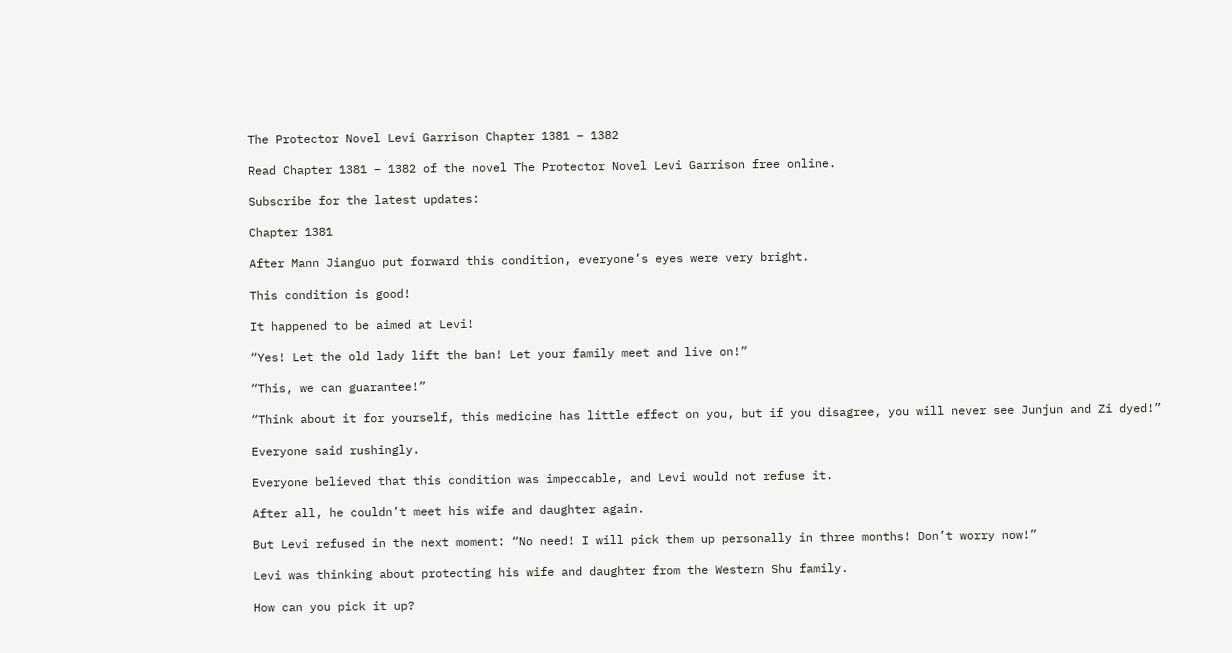The Protector Novel Levi Garrison Chapter 1381 – 1382

Read Chapter 1381 – 1382 of the novel The Protector Novel Levi Garrison free online.

Subscribe for the latest updates:

Chapter 1381

After Mann Jianguo put forward this condition, everyone’s eyes were very bright.

This condition is good!

It happened to be aimed at Levi!

“Yes! Let the old lady lift the ban! Let your family meet and live on!”

“This, we can guarantee!”

“Think about it for yourself, this medicine has little effect on you, but if you disagree, you will never see Junjun and Zi dyed!”

Everyone said rushingly.

Everyone believed that this condition was impeccable, and Levi would not refuse it.

After all, he couldn’t meet his wife and daughter again.

But Levi refused in the next moment: “No need! I will pick them up personally in three months! Don’t worry now!”

Levi was thinking about protecting his wife and daughter from the Western Shu family.

How can you pick it up?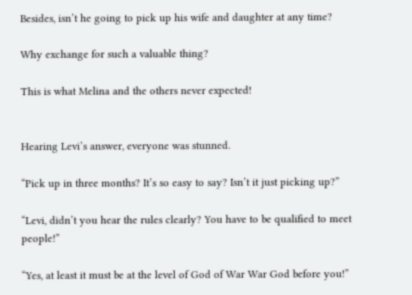Besides, isn’t he going to pick up his wife and daughter at any time?

Why exchange for such a valuable thing?

This is what Melina and the others never expected!


Hearing Levi’s answer, everyone was stunned.

“Pick up in three months? It’s so easy to say? Isn’t it just picking up?”

“Levi, didn’t you hear the rules clearly? You have to be qualified to meet people!”

“Yes, at least it must be at the level of God of War War God before you!”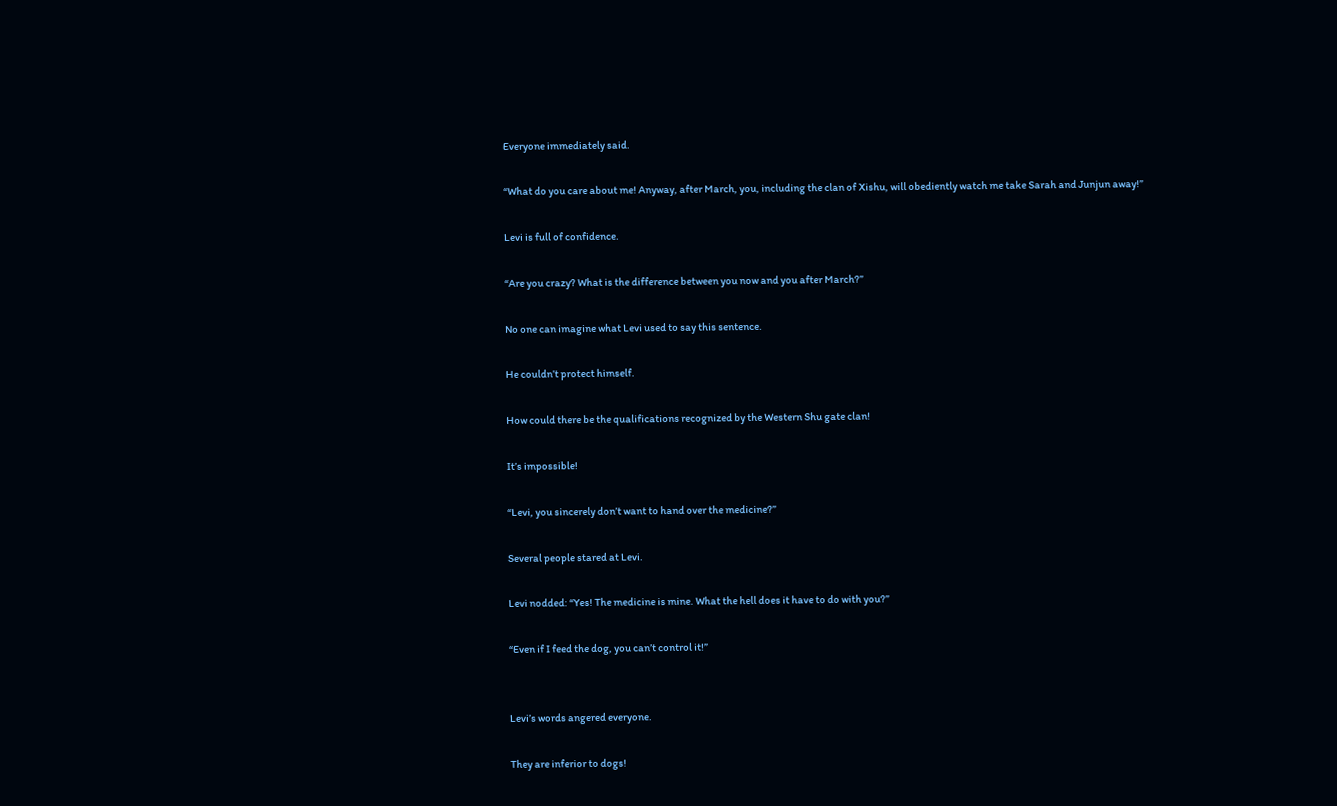Everyone immediately said.

“What do you care about me! Anyway, after March, you, including the clan of Xishu, will obediently watch me take Sarah and Junjun away!”

Levi is full of confidence.

“Are you crazy? What is the difference between you now and you after March?”

No one can imagine what Levi used to say this sentence.

He couldn’t protect himself.

How could there be the qualifications recognized by the Western Shu gate clan!

It’s impossible!

“Levi, you sincerely don’t want to hand over the medicine?”

Several people stared at Levi.

Levi nodded: “Yes! The medicine is mine. What the hell does it have to do with you?”

“Even if I feed the dog, you can’t control it!”


Levi’s words angered everyone.

They are inferior to dogs!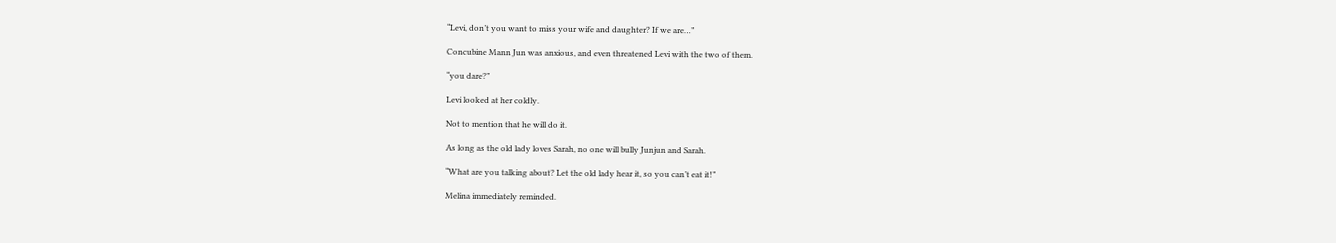“Levi, don’t you want to miss your wife and daughter? If we are…”

Concubine Mann Jun was anxious, and even threatened Levi with the two of them.

“you dare?”

Levi looked at her coldly.

Not to mention that he will do it.

As long as the old lady loves Sarah, no one will bully Junjun and Sarah.

“What are you talking about? Let the old lady hear it, so you can’t eat it!”

Melina immediately reminded.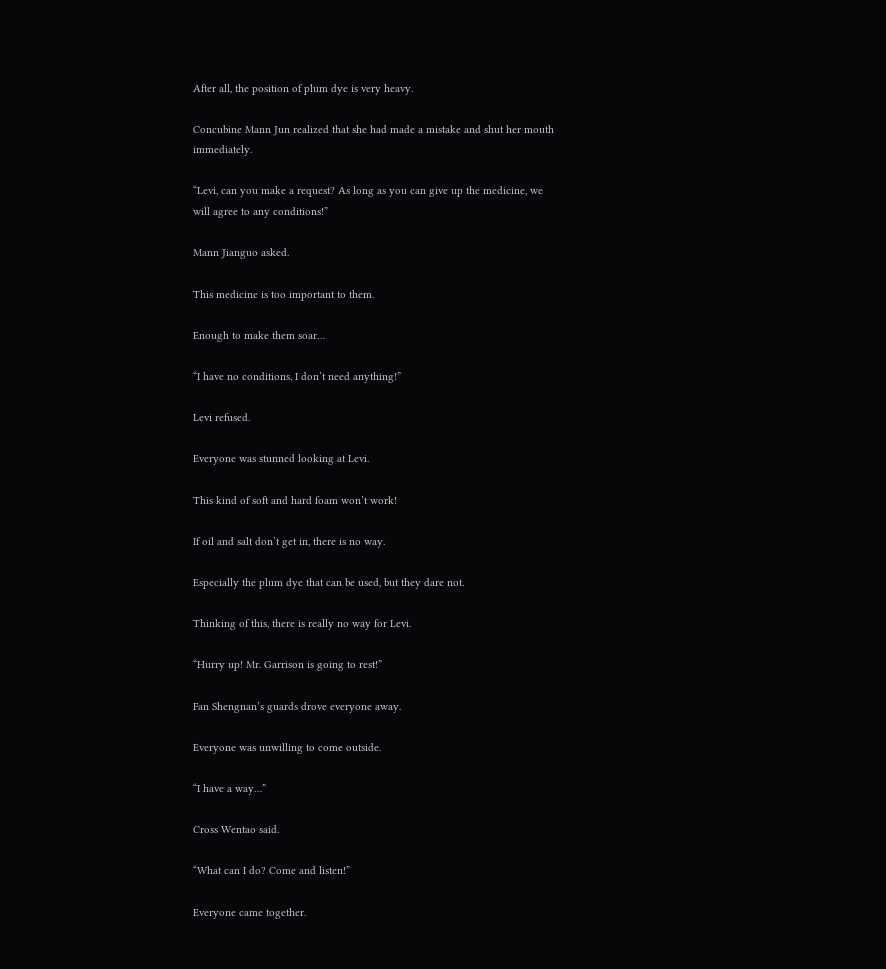After all, the position of plum dye is very heavy.

Concubine Mann Jun realized that she had made a mistake and shut her mouth immediately.

“Levi, can you make a request? As long as you can give up the medicine, we will agree to any conditions!”

Mann Jianguo asked.

This medicine is too important to them.

Enough to make them soar…

“I have no conditions, I don’t need anything!”

Levi refused.

Everyone was stunned looking at Levi.

This kind of soft and hard foam won’t work!

If oil and salt don’t get in, there is no way.

Especially the plum dye that can be used, but they dare not.

Thinking of this, there is really no way for Levi.

“Hurry up! Mr. Garrison is going to rest!”

Fan Shengnan’s guards drove everyone away.

Everyone was unwilling to come outside.

“I have a way…”

Cross Wentao said.

“What can I do? Come and listen!”

Everyone came together.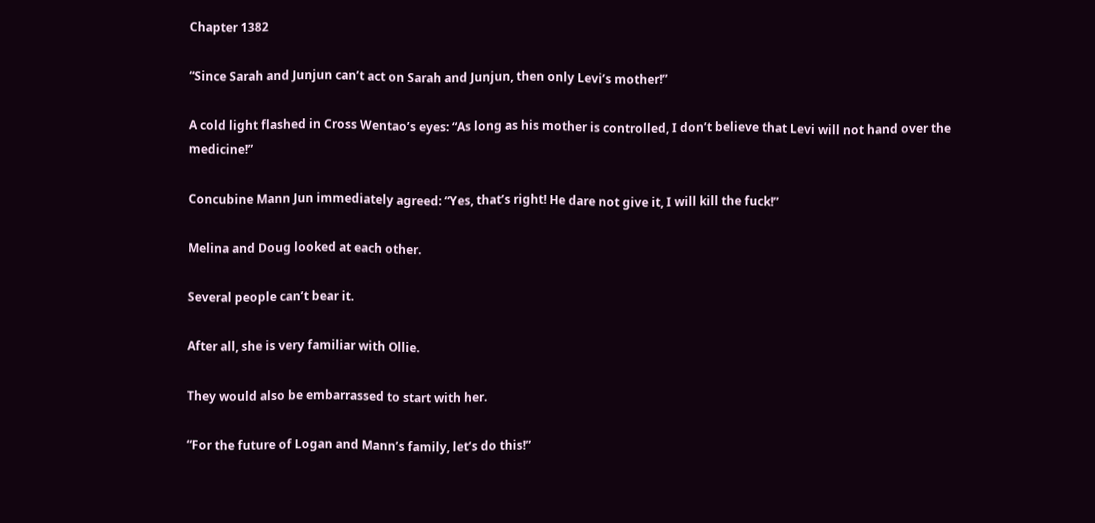Chapter 1382

“Since Sarah and Junjun can’t act on Sarah and Junjun, then only Levi’s mother!”

A cold light flashed in Cross Wentao’s eyes: “As long as his mother is controlled, I don’t believe that Levi will not hand over the medicine!”

Concubine Mann Jun immediately agreed: “Yes, that’s right! He dare not give it, I will kill the fuck!”

Melina and Doug looked at each other.

Several people can’t bear it.

After all, she is very familiar with Ollie.

They would also be embarrassed to start with her.

“For the future of Logan and Mann’s family, let’s do this!”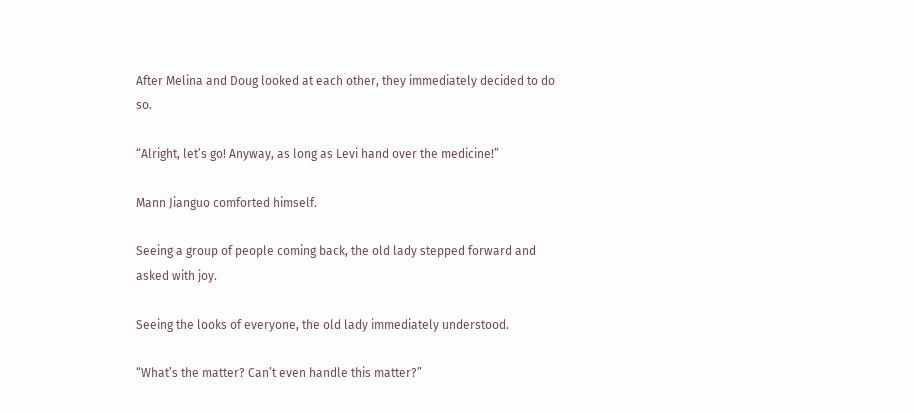After Melina and Doug looked at each other, they immediately decided to do so.

“Alright, let’s go! Anyway, as long as Levi hand over the medicine!”

Mann Jianguo comforted himself.

Seeing a group of people coming back, the old lady stepped forward and asked with joy.

Seeing the looks of everyone, the old lady immediately understood.

“What’s the matter? Can’t even handle this matter?”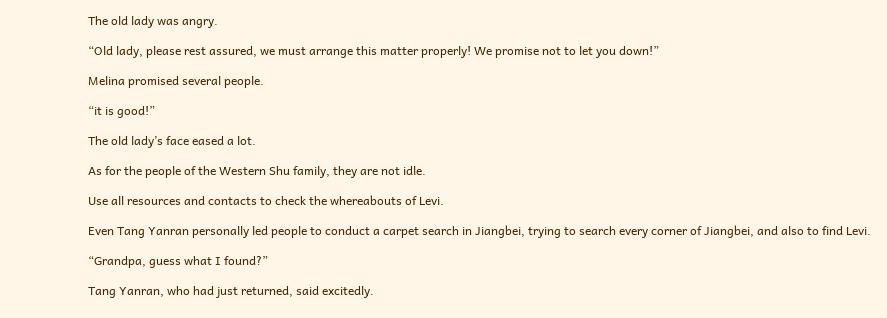The old lady was angry.

“Old lady, please rest assured, we must arrange this matter properly! We promise not to let you down!”

Melina promised several people.

“it is good!”

The old lady’s face eased a lot.

As for the people of the Western Shu family, they are not idle.

Use all resources and contacts to check the whereabouts of Levi.

Even Tang Yanran personally led people to conduct a carpet search in Jiangbei, trying to search every corner of Jiangbei, and also to find Levi.

“Grandpa, guess what I found?”

Tang Yanran, who had just returned, said excitedly.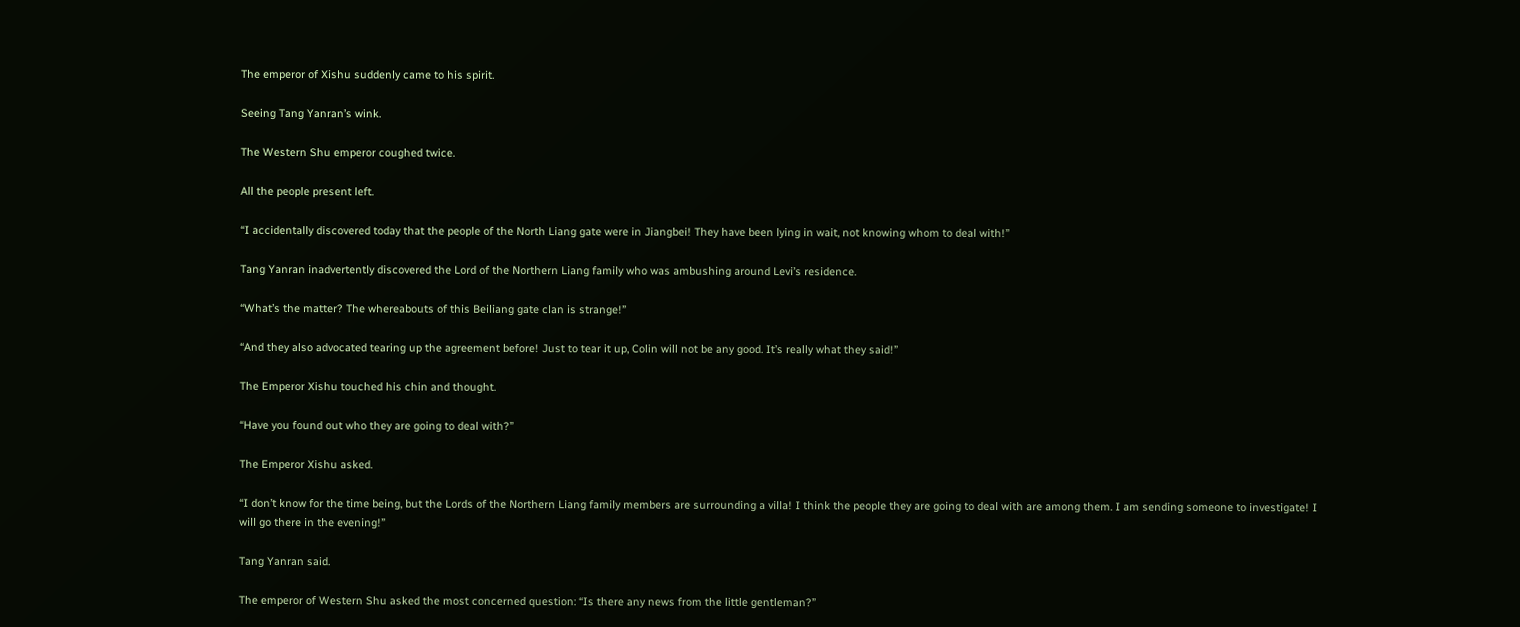The emperor of Xishu suddenly came to his spirit.

Seeing Tang Yanran’s wink.

The Western Shu emperor coughed twice.

All the people present left.

“I accidentally discovered today that the people of the North Liang gate were in Jiangbei! They have been lying in wait, not knowing whom to deal with!”

Tang Yanran inadvertently discovered the Lord of the Northern Liang family who was ambushing around Levi’s residence.

“What’s the matter? The whereabouts of this Beiliang gate clan is strange!”

“And they also advocated tearing up the agreement before! Just to tear it up, Colin will not be any good. It’s really what they said!”

The Emperor Xishu touched his chin and thought.

“Have you found out who they are going to deal with?”

The Emperor Xishu asked.

“I don’t know for the time being, but the Lords of the Northern Liang family members are surrounding a villa! I think the people they are going to deal with are among them. I am sending someone to investigate! I will go there in the evening!”

Tang Yanran said.

The emperor of Western Shu asked the most concerned question: “Is there any news from the little gentleman?”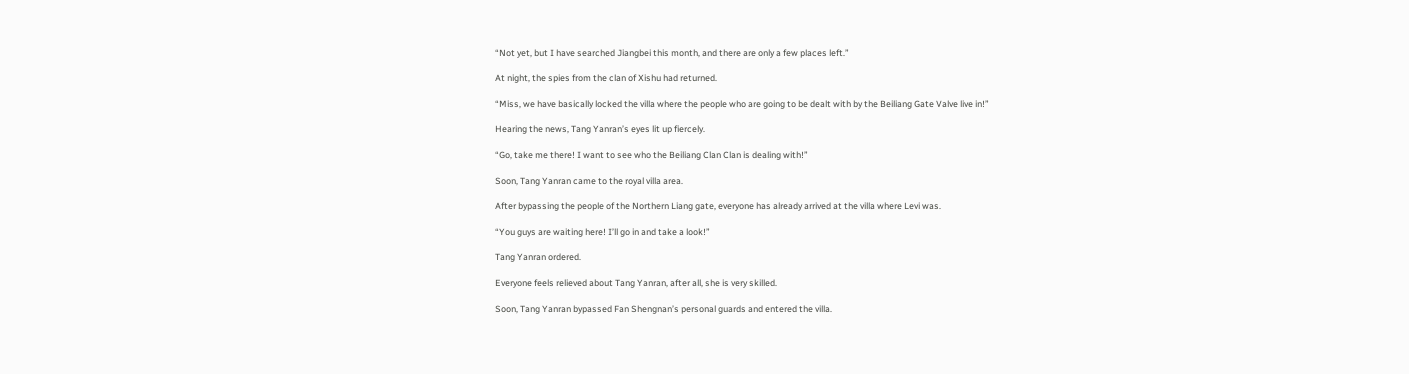“Not yet, but I have searched Jiangbei this month, and there are only a few places left.”

At night, the spies from the clan of Xishu had returned.

“Miss, we have basically locked the villa where the people who are going to be dealt with by the Beiliang Gate Valve live in!”

Hearing the news, Tang Yanran’s eyes lit up fiercely.

“Go, take me there! I want to see who the Beiliang Clan Clan is dealing with!”

Soon, Tang Yanran came to the royal villa area.

After bypassing the people of the Northern Liang gate, everyone has already arrived at the villa where Levi was.

“You guys are waiting here! I’ll go in and take a look!”

Tang Yanran ordered.

Everyone feels relieved about Tang Yanran, after all, she is very skilled.

Soon, Tang Yanran bypassed Fan Shengnan’s personal guards and entered the villa.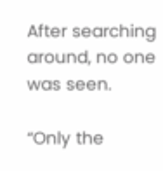After searching around, no one was seen.

“Only the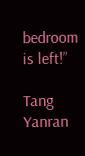bedroom is left!”

Tang Yanran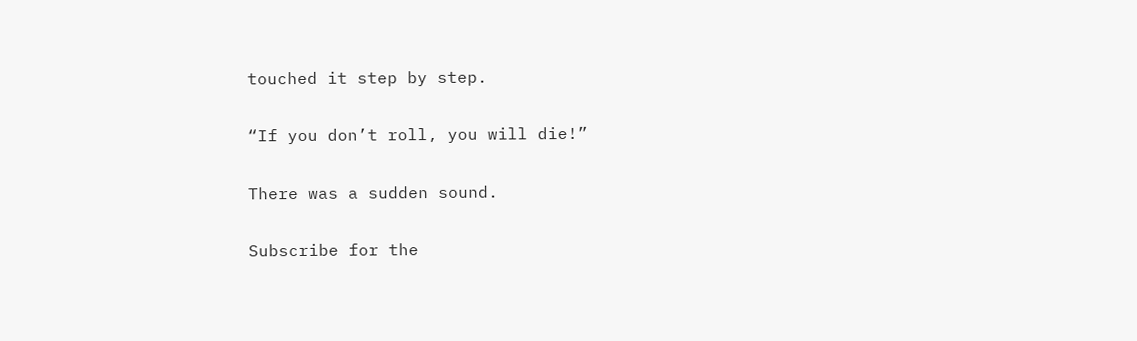touched it step by step.

“If you don’t roll, you will die!”

There was a sudden sound.

Subscribe for the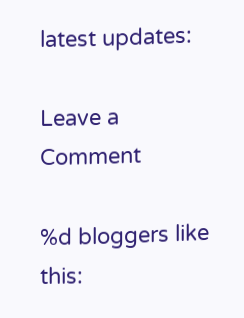latest updates:

Leave a Comment

%d bloggers like this: